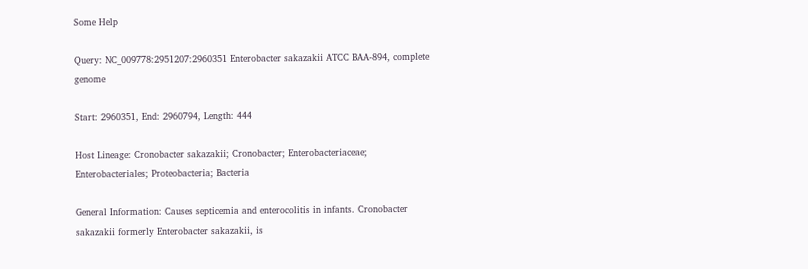Some Help

Query: NC_009778:2951207:2960351 Enterobacter sakazakii ATCC BAA-894, complete genome

Start: 2960351, End: 2960794, Length: 444

Host Lineage: Cronobacter sakazakii; Cronobacter; Enterobacteriaceae; Enterobacteriales; Proteobacteria; Bacteria

General Information: Causes septicemia and enterocolitis in infants. Cronobacter sakazakii formerly Enterobacter sakazakii, is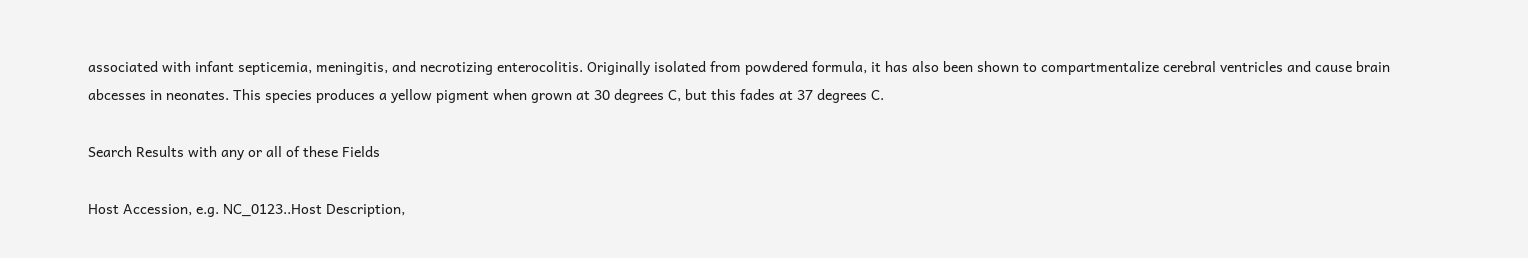associated with infant septicemia, meningitis, and necrotizing enterocolitis. Originally isolated from powdered formula, it has also been shown to compartmentalize cerebral ventricles and cause brain abcesses in neonates. This species produces a yellow pigment when grown at 30 degrees C, but this fades at 37 degrees C.

Search Results with any or all of these Fields

Host Accession, e.g. NC_0123..Host Description,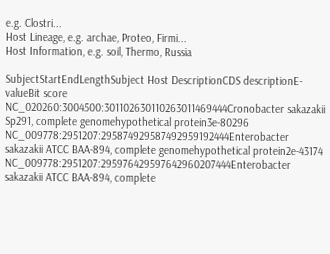e.g. Clostri...
Host Lineage, e.g. archae, Proteo, Firmi...
Host Information, e.g. soil, Thermo, Russia

SubjectStartEndLengthSubject Host DescriptionCDS descriptionE-valueBit score
NC_020260:3004500:301102630110263011469444Cronobacter sakazakii Sp291, complete genomehypothetical protein3e-80296
NC_009778:2951207:295874929587492959192444Enterobacter sakazakii ATCC BAA-894, complete genomehypothetical protein2e-43174
NC_009778:2951207:295976429597642960207444Enterobacter sakazakii ATCC BAA-894, complete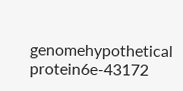genomehypothetical protein6e-43172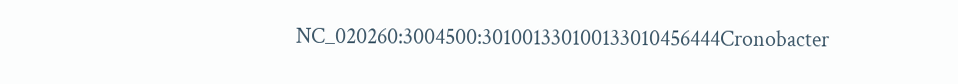NC_020260:3004500:301001330100133010456444Cronobacter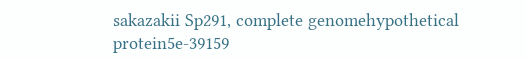sakazakii Sp291, complete genomehypothetical protein5e-39159